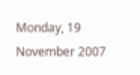Monday, 19 November 2007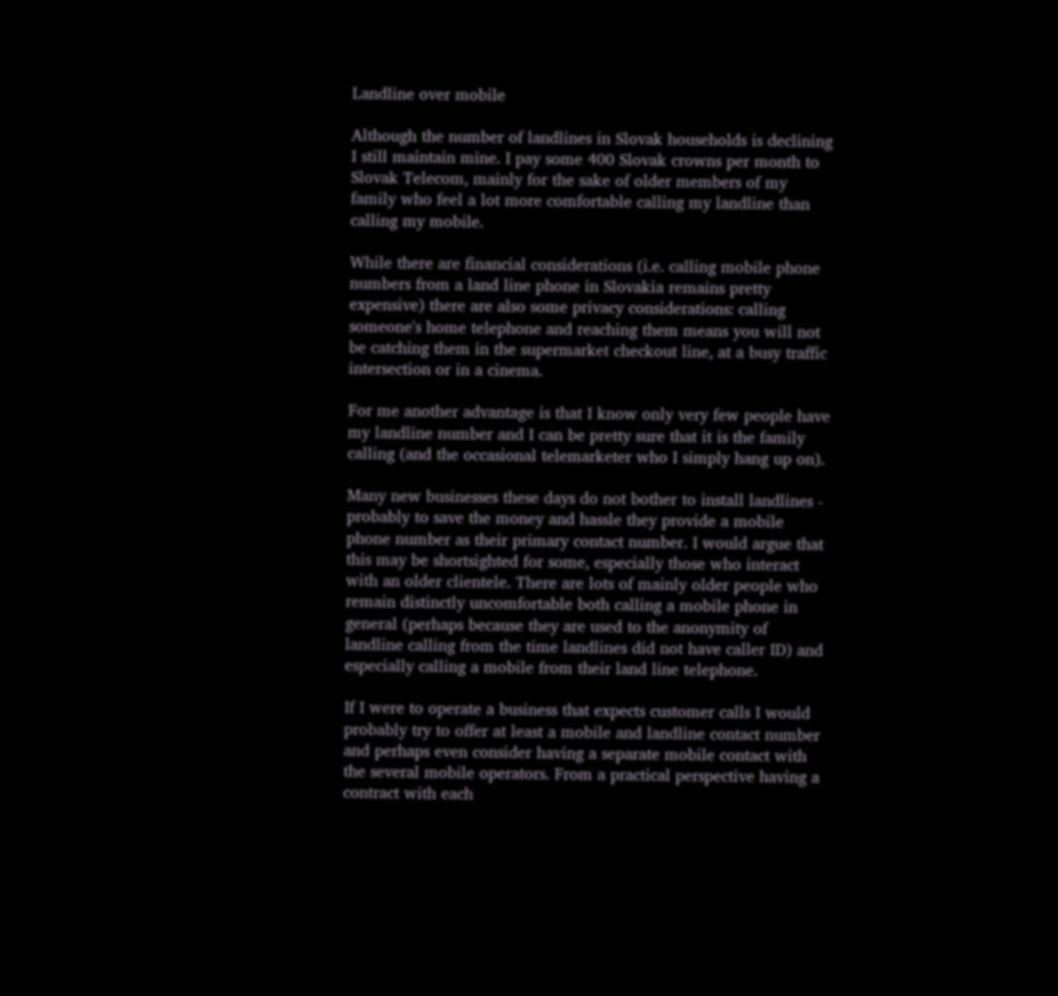Landline over mobile

Although the number of landlines in Slovak households is declining I still maintain mine. I pay some 400 Slovak crowns per month to Slovak Telecom, mainly for the sake of older members of my family who feel a lot more comfortable calling my landline than calling my mobile.

While there are financial considerations (i.e. calling mobile phone numbers from a land line phone in Slovakia remains pretty expensive) there are also some privacy considerations: calling someone's home telephone and reaching them means you will not be catching them in the supermarket checkout line, at a busy traffic intersection or in a cinema.

For me another advantage is that I know only very few people have my landline number and I can be pretty sure that it is the family calling (and the occasional telemarketer who I simply hang up on).

Many new businesses these days do not bother to install landlines - probably to save the money and hassle they provide a mobile phone number as their primary contact number. I would argue that this may be shortsighted for some, especially those who interact with an older clientele. There are lots of mainly older people who remain distinctly uncomfortable both calling a mobile phone in general (perhaps because they are used to the anonymity of landline calling from the time landlines did not have caller ID) and especially calling a mobile from their land line telephone.

If I were to operate a business that expects customer calls I would probably try to offer at least a mobile and landline contact number and perhaps even consider having a separate mobile contact with the several mobile operators. From a practical perspective having a contract with each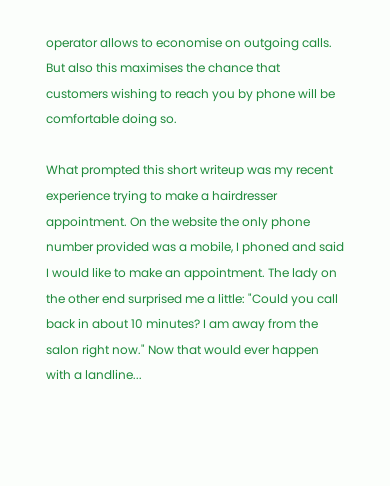operator allows to economise on outgoing calls. But also this maximises the chance that customers wishing to reach you by phone will be comfortable doing so.

What prompted this short writeup was my recent experience trying to make a hairdresser appointment. On the website the only phone number provided was a mobile, I phoned and said I would like to make an appointment. The lady on the other end surprised me a little: "Could you call back in about 10 minutes? I am away from the salon right now." Now that would ever happen with a landline...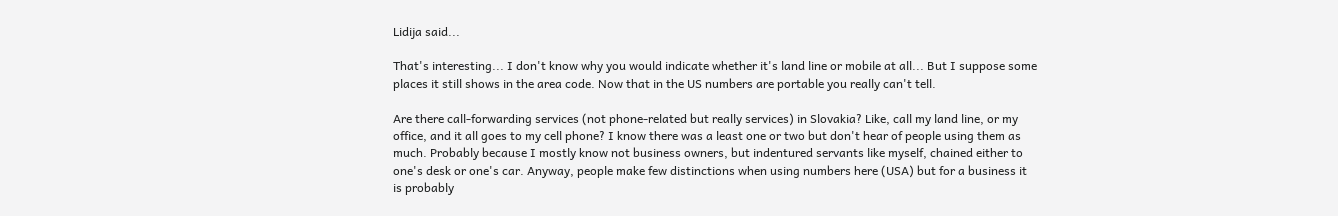Lidija said...

That's interesting... I don't know why you would indicate whether it's land line or mobile at all... But I suppose some places it still shows in the area code. Now that in the US numbers are portable you really can't tell.

Are there call-forwarding services (not phone-related but really services) in Slovakia? Like, call my land line, or my office, and it all goes to my cell phone? I know there was a least one or two but don't hear of people using them as much. Probably because I mostly know not business owners, but indentured servants like myself, chained either to one's desk or one's car. Anyway, people make few distinctions when using numbers here (USA) but for a business it is probably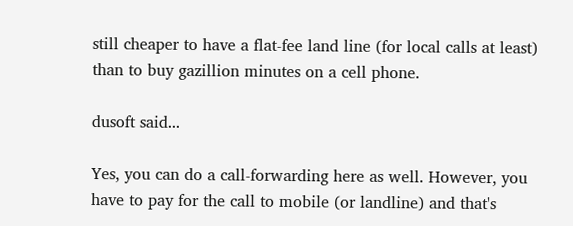still cheaper to have a flat-fee land line (for local calls at least) than to buy gazillion minutes on a cell phone.

dusoft said...

Yes, you can do a call-forwarding here as well. However, you have to pay for the call to mobile (or landline) and that's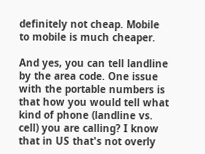definitely not cheap. Mobile to mobile is much cheaper.

And yes, you can tell landline by the area code. One issue with the portable numbers is that how you would tell what kind of phone (landline vs. cell) you are calling? I know that in US that's not overly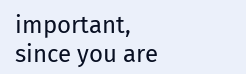important, since you are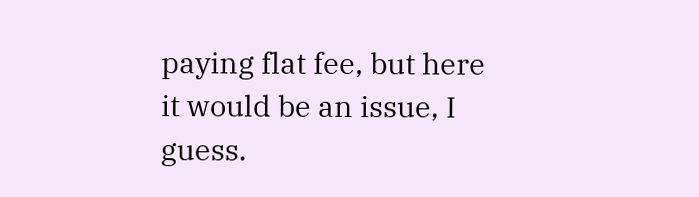paying flat fee, but here it would be an issue, I guess.